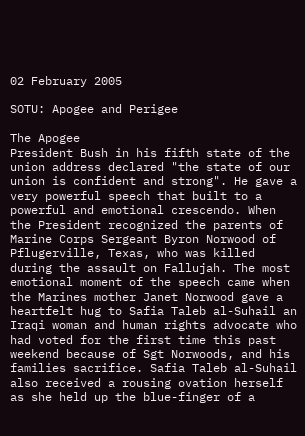02 February 2005

SOTU: Apogee and Perigee

The Apogee
President Bush in his fifth state of the union address declared "the state of our union is confident and strong". He gave a very powerful speech that built to a powerful and emotional crescendo. When the President recognized the parents of Marine Corps Sergeant Byron Norwood of Pflugerville, Texas, who was killed during the assault on Fallujah. The most emotional moment of the speech came when the Marines mother Janet Norwood gave a heartfelt hug to Safia Taleb al-Suhail an Iraqi woman and human rights advocate who had voted for the first time this past weekend because of Sgt Norwoods, and his families sacrifice. Safia Taleb al-Suhail also received a rousing ovation herself as she held up the blue-finger of a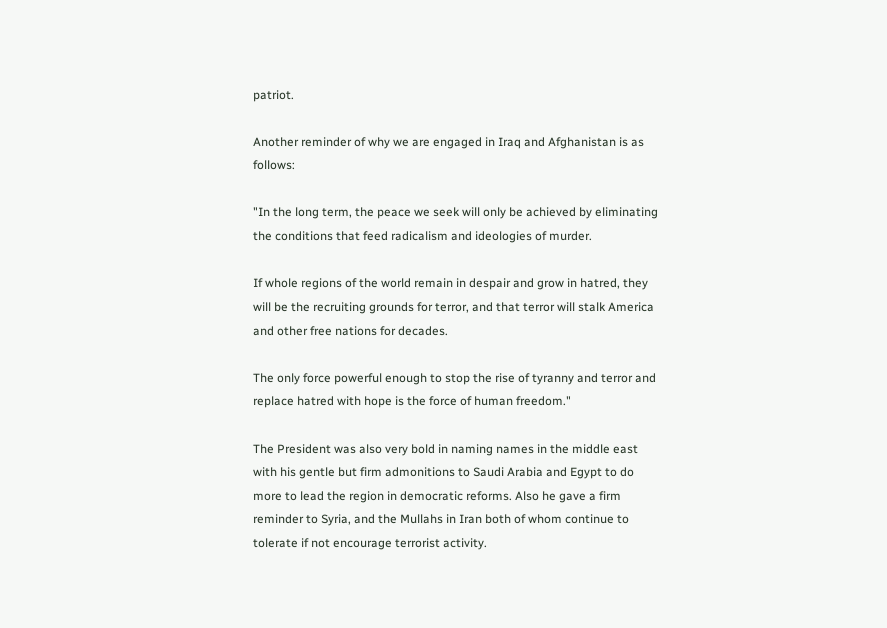patriot.

Another reminder of why we are engaged in Iraq and Afghanistan is as follows:

"In the long term, the peace we seek will only be achieved by eliminating the conditions that feed radicalism and ideologies of murder.

If whole regions of the world remain in despair and grow in hatred, they will be the recruiting grounds for terror, and that terror will stalk America and other free nations for decades.

The only force powerful enough to stop the rise of tyranny and terror and replace hatred with hope is the force of human freedom."

The President was also very bold in naming names in the middle east with his gentle but firm admonitions to Saudi Arabia and Egypt to do more to lead the region in democratic reforms. Also he gave a firm reminder to Syria, and the Mullahs in Iran both of whom continue to tolerate if not encourage terrorist activity.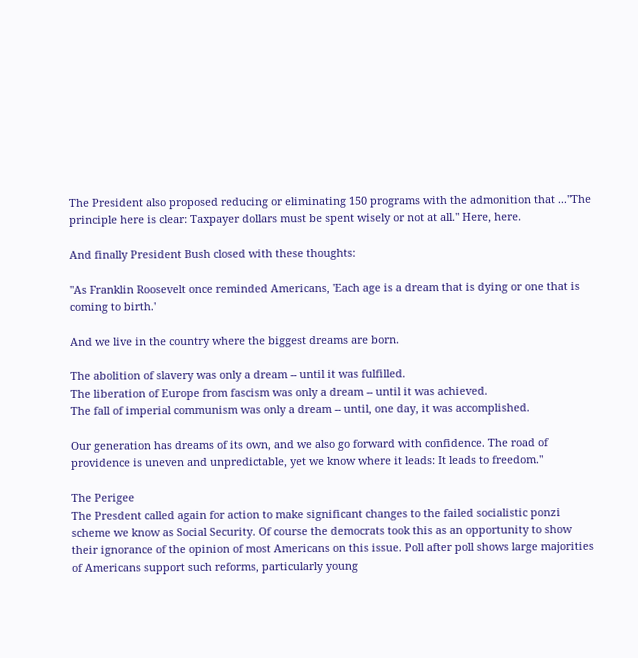The President also proposed reducing or eliminating 150 programs with the admonition that ..."The principle here is clear: Taxpayer dollars must be spent wisely or not at all." Here, here.

And finally President Bush closed with these thoughts:

"As Franklin Roosevelt once reminded Americans, 'Each age is a dream that is dying or one that is coming to birth.'

And we live in the country where the biggest dreams are born.

The abolition of slavery was only a dream -- until it was fulfilled.
The liberation of Europe from fascism was only a dream -- until it was achieved.
The fall of imperial communism was only a dream -- until, one day, it was accomplished.

Our generation has dreams of its own, and we also go forward with confidence. The road of providence is uneven and unpredictable, yet we know where it leads: It leads to freedom."

The Perigee
The Presdent called again for action to make significant changes to the failed socialistic ponzi scheme we know as Social Security. Of course the democrats took this as an opportunity to show their ignorance of the opinion of most Americans on this issue. Poll after poll shows large majorities of Americans support such reforms, particularly young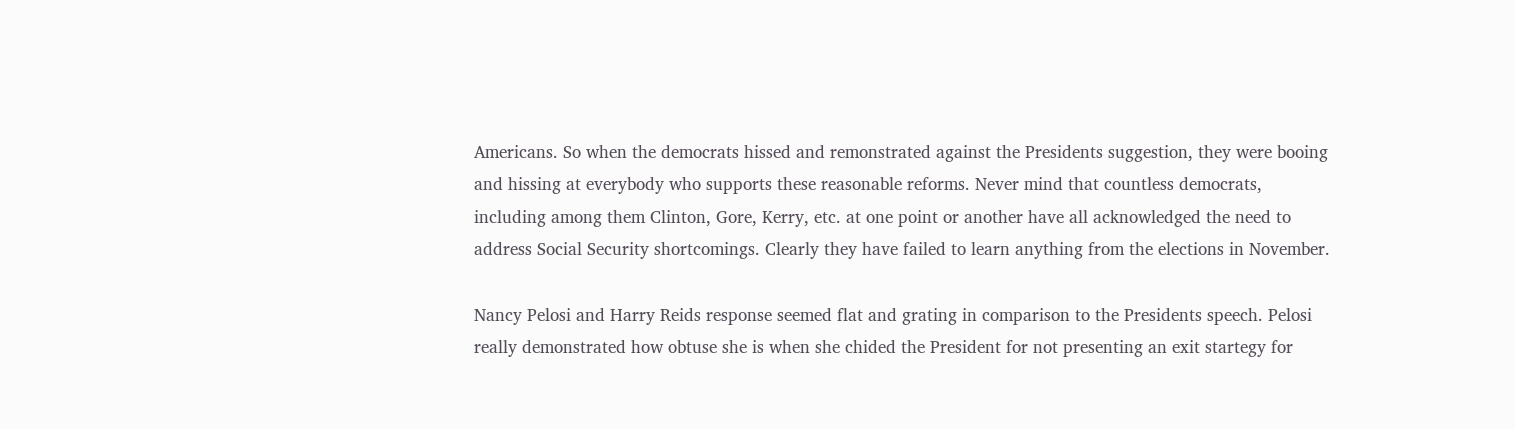Americans. So when the democrats hissed and remonstrated against the Presidents suggestion, they were booing and hissing at everybody who supports these reasonable reforms. Never mind that countless democrats, including among them Clinton, Gore, Kerry, etc. at one point or another have all acknowledged the need to address Social Security shortcomings. Clearly they have failed to learn anything from the elections in November.

Nancy Pelosi and Harry Reids response seemed flat and grating in comparison to the Presidents speech. Pelosi really demonstrated how obtuse she is when she chided the President for not presenting an exit startegy for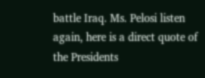battle Iraq. Ms. Pelosi listen again, here is a direct quote of the Presidents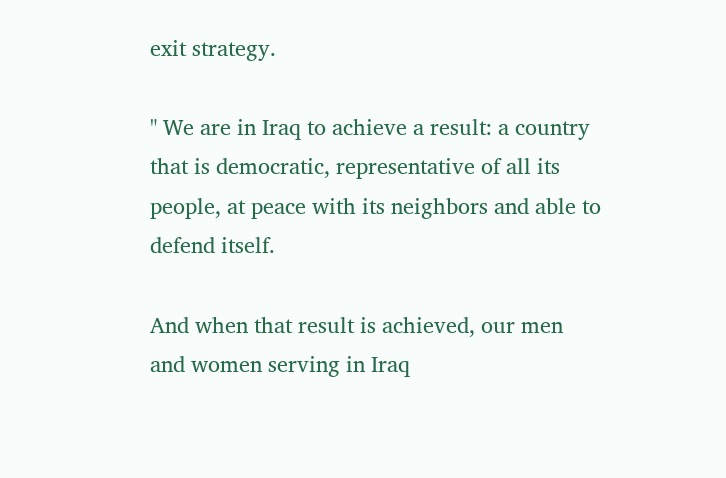exit strategy.

" We are in Iraq to achieve a result: a country that is democratic, representative of all its people, at peace with its neighbors and able to defend itself.

And when that result is achieved, our men and women serving in Iraq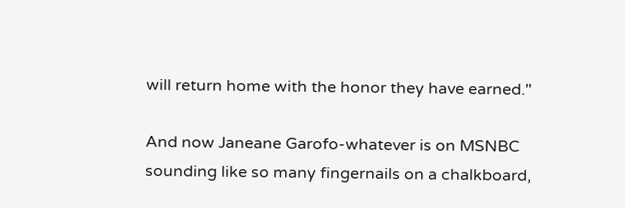will return home with the honor they have earned."

And now Janeane Garofo-whatever is on MSNBC sounding like so many fingernails on a chalkboard,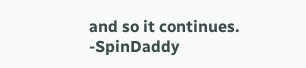and so it continues. -SpinDaddy